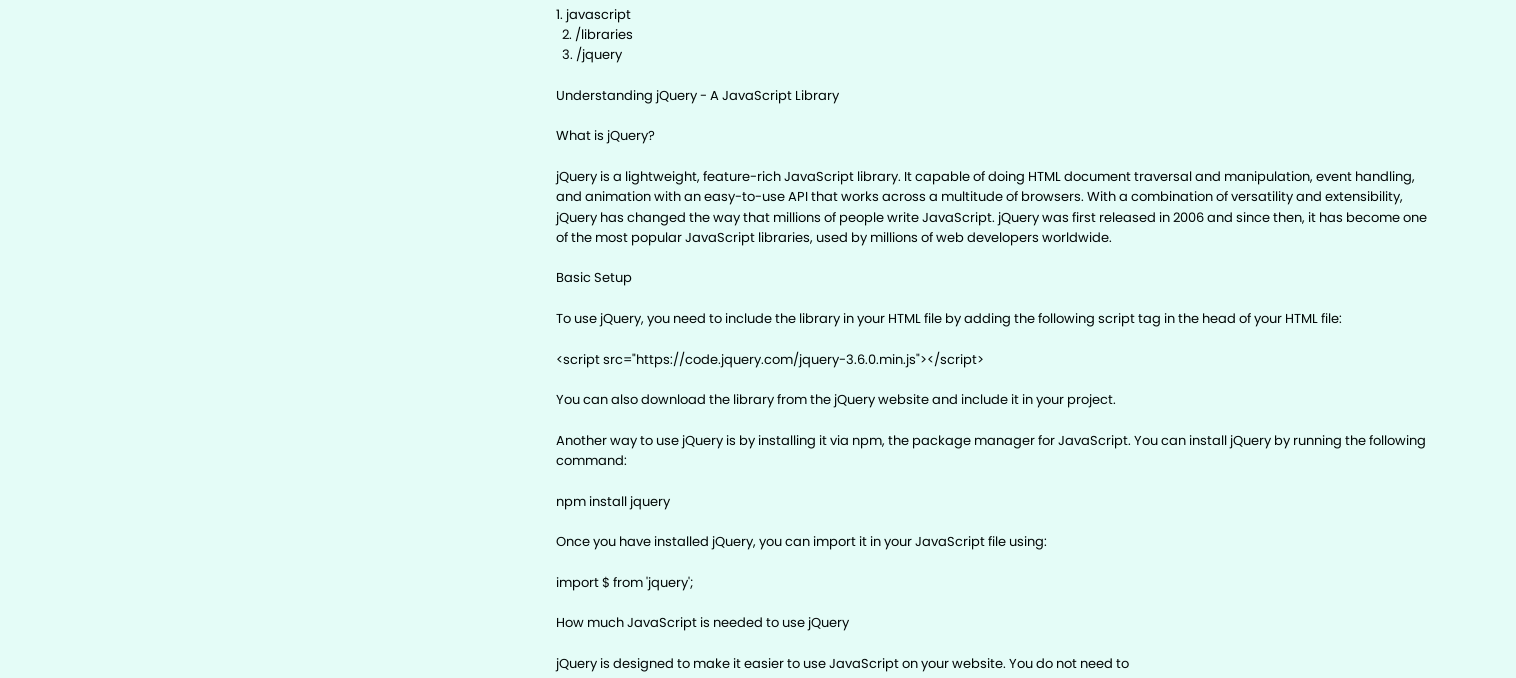1. javascript
  2. /libraries
  3. /jquery

Understanding jQuery - A JavaScript Library

What is jQuery?

jQuery is a lightweight, feature-rich JavaScript library. It capable of doing HTML document traversal and manipulation, event handling, and animation with an easy-to-use API that works across a multitude of browsers. With a combination of versatility and extensibility, jQuery has changed the way that millions of people write JavaScript. jQuery was first released in 2006 and since then, it has become one of the most popular JavaScript libraries, used by millions of web developers worldwide.

Basic Setup

To use jQuery, you need to include the library in your HTML file by adding the following script tag in the head of your HTML file:

<script src="https://code.jquery.com/jquery-3.6.0.min.js"></script>

You can also download the library from the jQuery website and include it in your project.

Another way to use jQuery is by installing it via npm, the package manager for JavaScript. You can install jQuery by running the following command:

npm install jquery

Once you have installed jQuery, you can import it in your JavaScript file using:

import $ from 'jquery';

How much JavaScript is needed to use jQuery

jQuery is designed to make it easier to use JavaScript on your website. You do not need to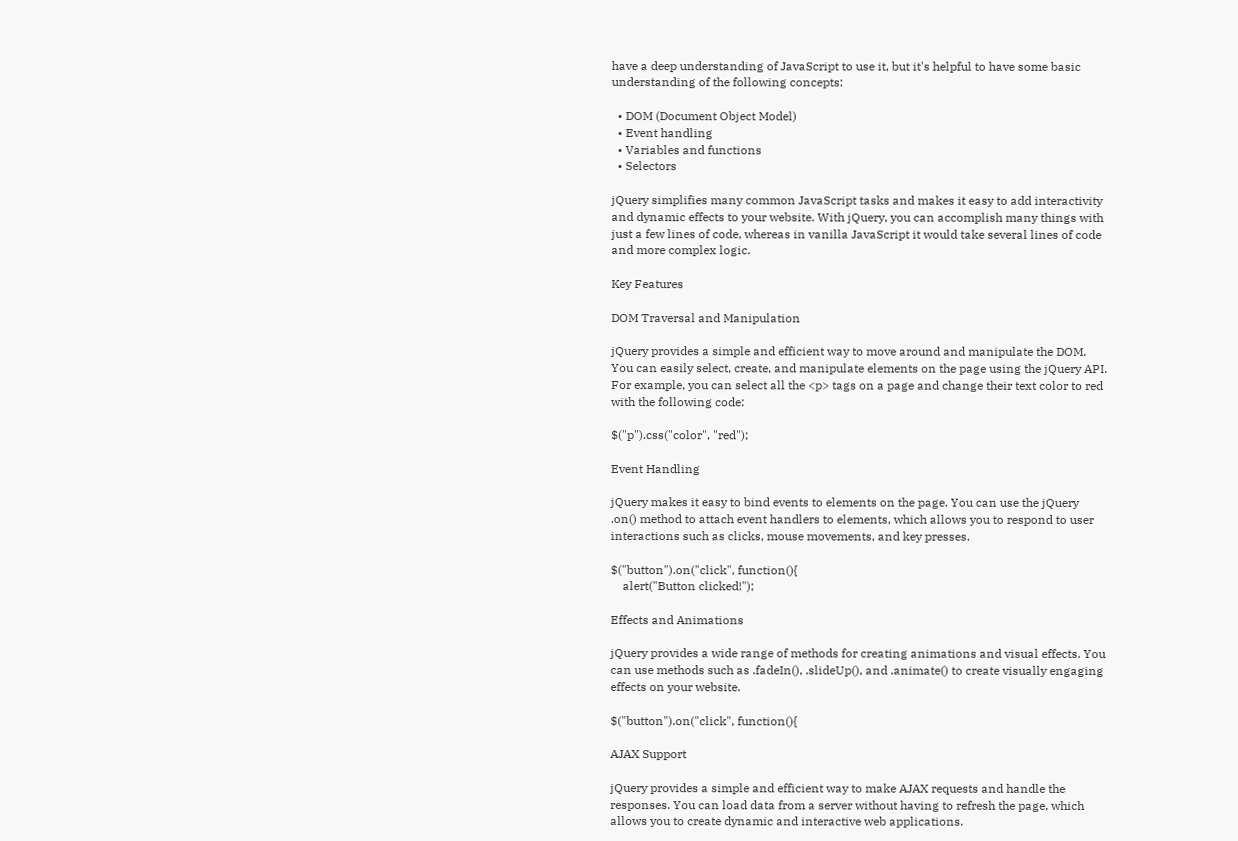have a deep understanding of JavaScript to use it, but it's helpful to have some basic understanding of the following concepts:

  • DOM (Document Object Model)
  • Event handling
  • Variables and functions
  • Selectors

jQuery simplifies many common JavaScript tasks and makes it easy to add interactivity and dynamic effects to your website. With jQuery, you can accomplish many things with just a few lines of code, whereas in vanilla JavaScript it would take several lines of code and more complex logic.

Key Features

DOM Traversal and Manipulation

jQuery provides a simple and efficient way to move around and manipulate the DOM. You can easily select, create, and manipulate elements on the page using the jQuery API. For example, you can select all the <p> tags on a page and change their text color to red with the following code:

$("p").css("color", "red");

Event Handling

jQuery makes it easy to bind events to elements on the page. You can use the jQuery .on() method to attach event handlers to elements, which allows you to respond to user interactions such as clicks, mouse movements, and key presses.

$("button").on("click", function(){
    alert("Button clicked!");

Effects and Animations

jQuery provides a wide range of methods for creating animations and visual effects. You can use methods such as .fadeIn(), .slideUp(), and .animate() to create visually engaging effects on your website.

$("button").on("click", function(){

AJAX Support

jQuery provides a simple and efficient way to make AJAX requests and handle the responses. You can load data from a server without having to refresh the page, which allows you to create dynamic and interactive web applications.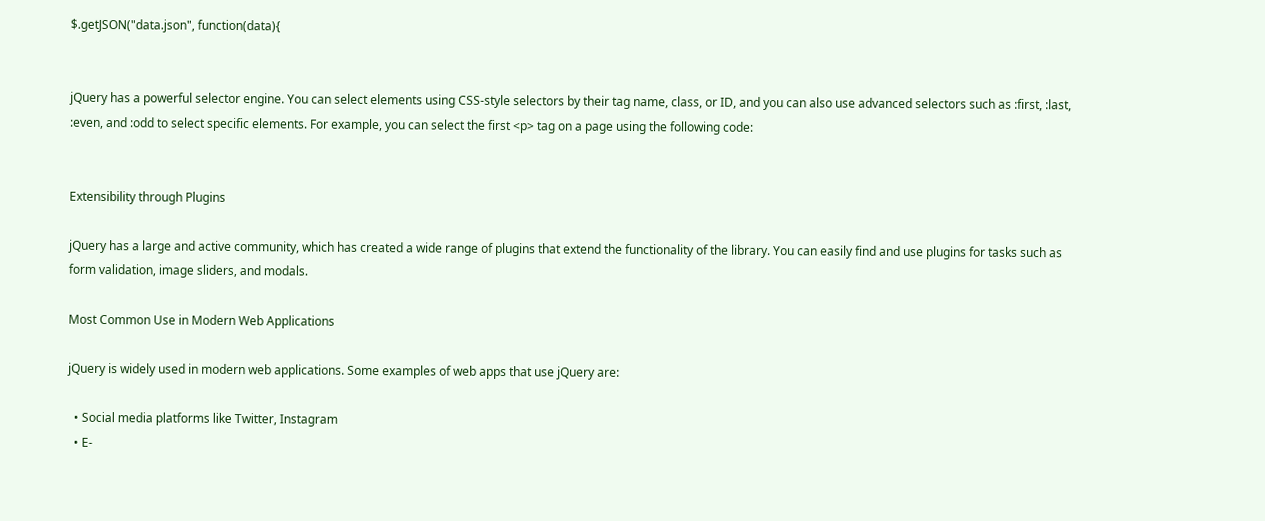$.getJSON("data.json", function(data){


jQuery has a powerful selector engine. You can select elements using CSS-style selectors by their tag name, class, or ID, and you can also use advanced selectors such as :first, :last, :even, and :odd to select specific elements. For example, you can select the first <p> tag on a page using the following code:


Extensibility through Plugins

jQuery has a large and active community, which has created a wide range of plugins that extend the functionality of the library. You can easily find and use plugins for tasks such as form validation, image sliders, and modals.

Most Common Use in Modern Web Applications

jQuery is widely used in modern web applications. Some examples of web apps that use jQuery are:

  • Social media platforms like Twitter, Instagram
  • E-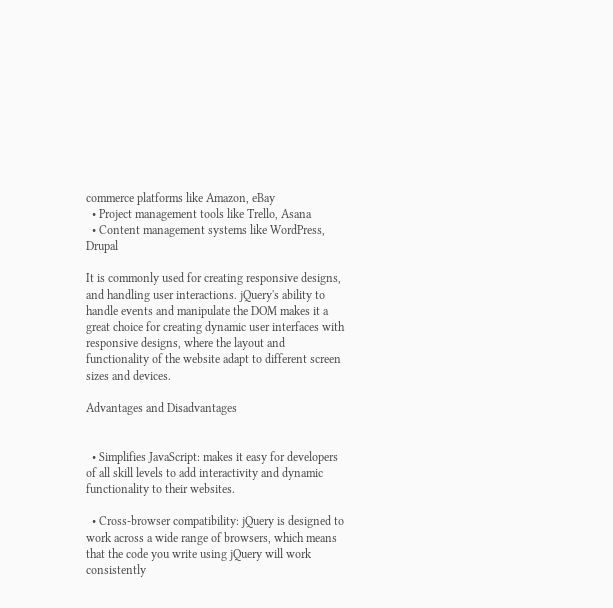commerce platforms like Amazon, eBay
  • Project management tools like Trello, Asana
  • Content management systems like WordPress, Drupal

It is commonly used for creating responsive designs, and handling user interactions. jQuery's ability to handle events and manipulate the DOM makes it a great choice for creating dynamic user interfaces with responsive designs, where the layout and functionality of the website adapt to different screen sizes and devices.

Advantages and Disadvantages


  • Simplifies JavaScript: makes it easy for developers of all skill levels to add interactivity and dynamic functionality to their websites.

  • Cross-browser compatibility: jQuery is designed to work across a wide range of browsers, which means that the code you write using jQuery will work consistently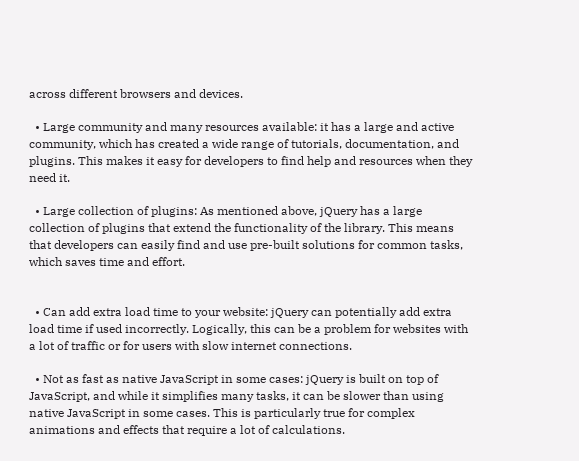across different browsers and devices.

  • Large community and many resources available: it has a large and active community, which has created a wide range of tutorials, documentation, and plugins. This makes it easy for developers to find help and resources when they need it.

  • Large collection of plugins: As mentioned above, jQuery has a large collection of plugins that extend the functionality of the library. This means that developers can easily find and use pre-built solutions for common tasks, which saves time and effort.


  • Can add extra load time to your website: jQuery can potentially add extra load time if used incorrectly. Logically, this can be a problem for websites with a lot of traffic or for users with slow internet connections.

  • Not as fast as native JavaScript in some cases: jQuery is built on top of JavaScript, and while it simplifies many tasks, it can be slower than using native JavaScript in some cases. This is particularly true for complex animations and effects that require a lot of calculations.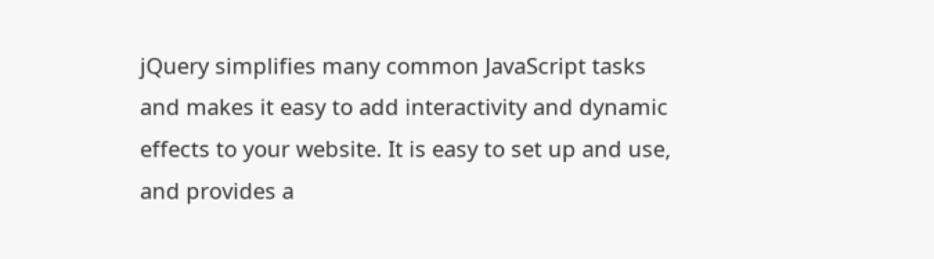jQuery simplifies many common JavaScript tasks and makes it easy to add interactivity and dynamic effects to your website. It is easy to set up and use, and provides a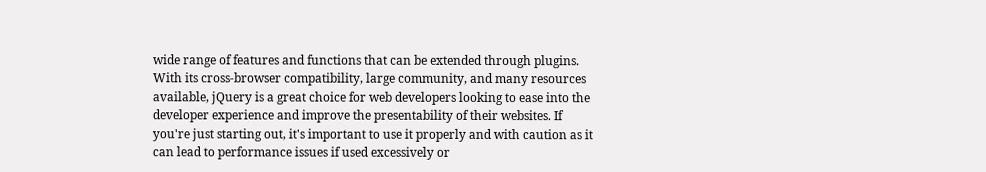wide range of features and functions that can be extended through plugins. With its cross-browser compatibility, large community, and many resources available, jQuery is a great choice for web developers looking to ease into the developer experience and improve the presentability of their websites. If you're just starting out, it's important to use it properly and with caution as it can lead to performance issues if used excessively or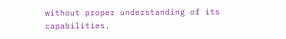without proper understanding of its capabilities.